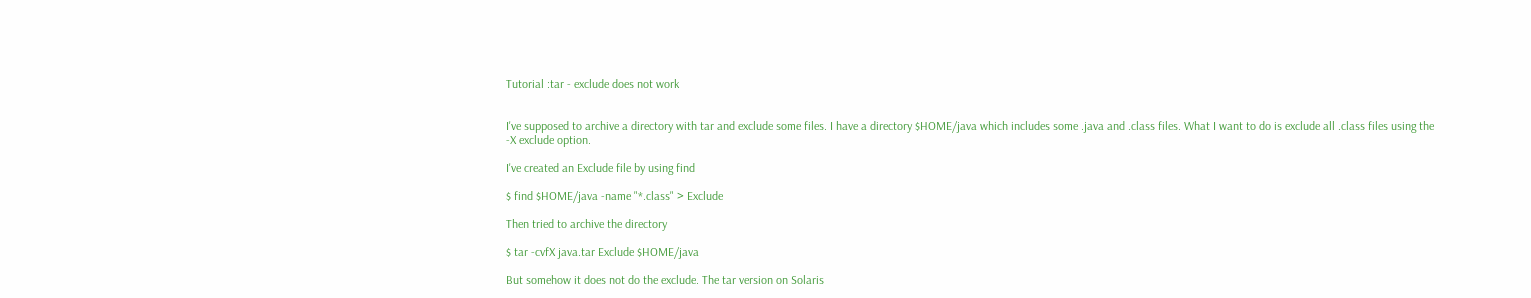Tutorial :tar - exclude does not work


I've supposed to archive a directory with tar and exclude some files. I have a directory $HOME/java which includes some .java and .class files. What I want to do is exclude all .class files using the -X exclude option.

I've created an Exclude file by using find

$ find $HOME/java -name "*.class" > Exclude

Then tried to archive the directory

$ tar -cvfX java.tar Exclude $HOME/java

But somehow it does not do the exclude. The tar version on Solaris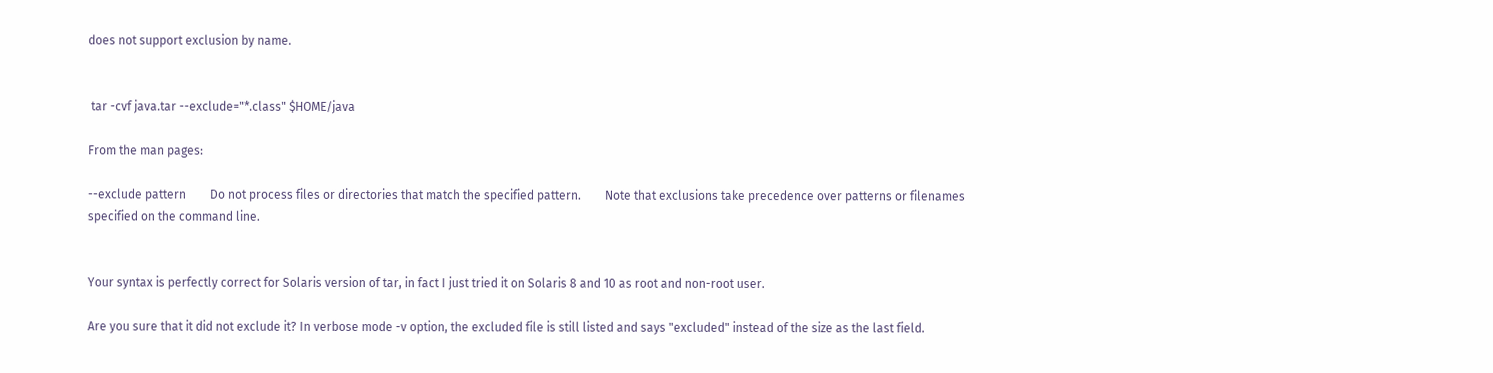does not support exclusion by name.


 tar -cvf java.tar --exclude="*.class" $HOME/java

From the man pages:

--exclude pattern        Do not process files or directories that match the specified pattern.        Note that exclusions take precedence over patterns or filenames       specified on the command line.


Your syntax is perfectly correct for Solaris version of tar, in fact I just tried it on Solaris 8 and 10 as root and non-root user.

Are you sure that it did not exclude it? In verbose mode -v option, the excluded file is still listed and says "excluded" instead of the size as the last field.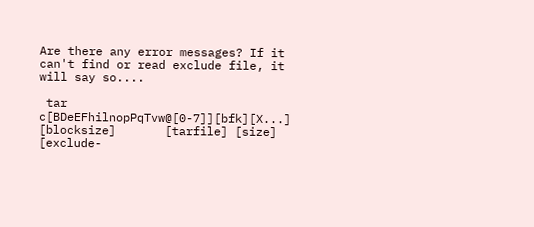Are there any error messages? If it can't find or read exclude file, it will say so....

 tar c[BDeEFhilnopPqTvw@[0-7]][bfk][X...] [blocksize]       [tarfile] [size] [exclude-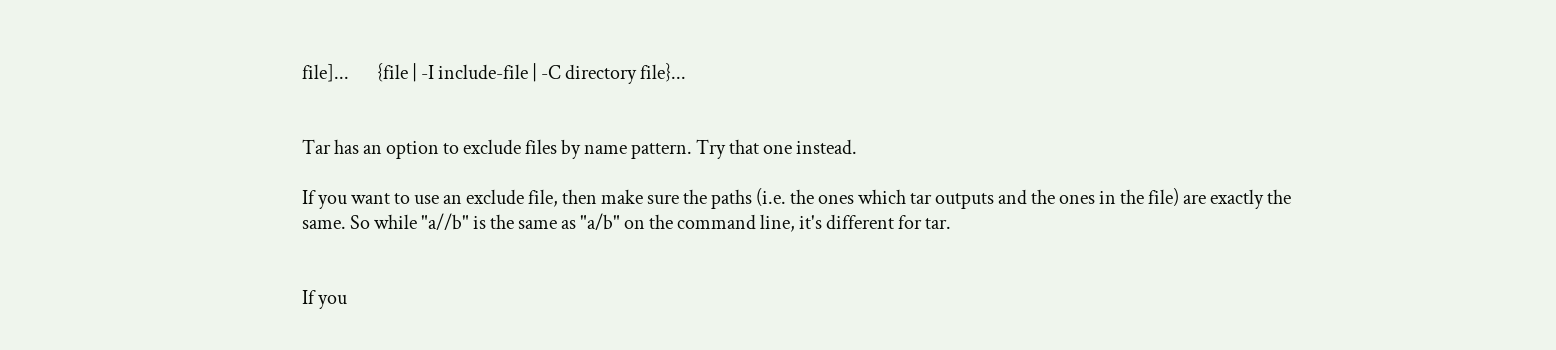file]...       {file | -I include-file | -C directory file}...


Tar has an option to exclude files by name pattern. Try that one instead.

If you want to use an exclude file, then make sure the paths (i.e. the ones which tar outputs and the ones in the file) are exactly the same. So while "a//b" is the same as "a/b" on the command line, it's different for tar.


If you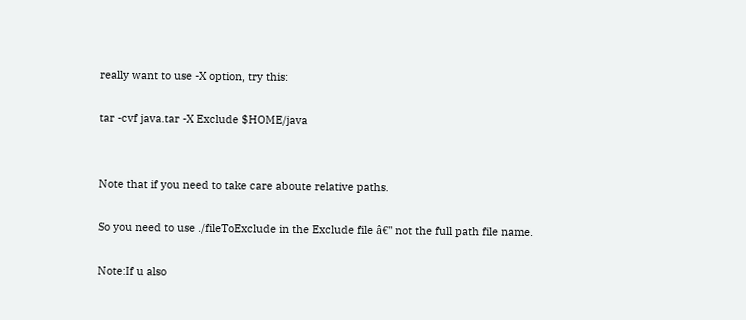really want to use -X option, try this:

tar -cvf java.tar -X Exclude $HOME/java


Note that if you need to take care aboute relative paths.

So you need to use ./fileToExclude in the Exclude file â€" not the full path file name.

Note:If u also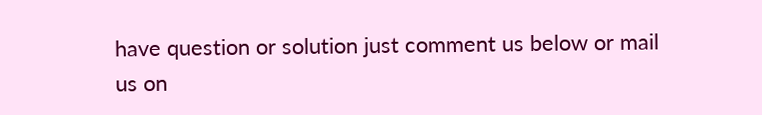have question or solution just comment us below or mail us on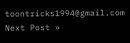toontricks1994@gmail.com
Next Post »